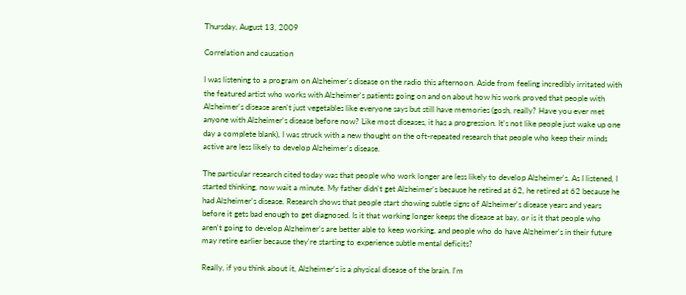Thursday, August 13, 2009

Correlation and causation

I was listening to a program on Alzheimer's disease on the radio this afternoon. Aside from feeling incredibly irritated with the featured artist who works with Alzheimer's patients going on and on about how his work proved that people with Alzheimer's disease aren't just vegetables like everyone says but still have memories (gosh, really? Have you ever met anyone with Alzheimer's disease before now? Like most diseases, it has a progression. It's not like people just wake up one day a complete blank), I was struck with a new thought on the oft-repeated research that people who keep their minds active are less likely to develop Alzheimer's disease.

The particular research cited today was that people who work longer are less likely to develop Alzheimer's. As I listened, I started thinking, now wait a minute. My father didn't get Alzheimer's because he retired at 62, he retired at 62 because he had Alzheimer's disease. Research shows that people start showing subtle signs of Alzheimer's disease years and years before it gets bad enough to get diagnosed. Is it that working longer keeps the disease at bay, or is it that people who aren't going to develop Alzheimer's are better able to keep working, and people who do have Alzheimer's in their future may retire earlier because they're starting to experience subtle mental deficits?

Really, if you think about it, Alzheimer's is a physical disease of the brain. I'm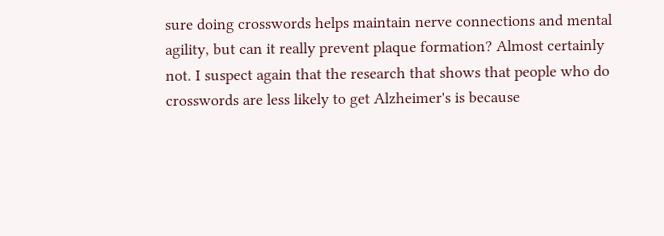sure doing crosswords helps maintain nerve connections and mental agility, but can it really prevent plaque formation? Almost certainly not. I suspect again that the research that shows that people who do crosswords are less likely to get Alzheimer's is because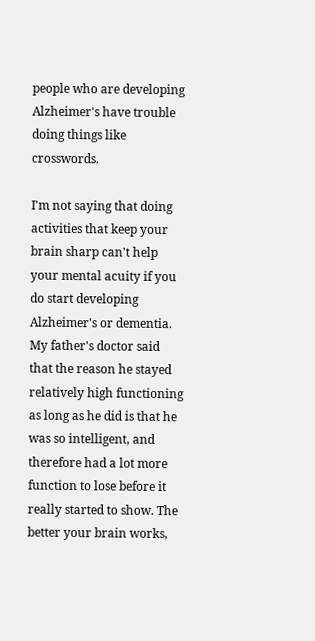people who are developing Alzheimer's have trouble doing things like crosswords.

I'm not saying that doing activities that keep your brain sharp can't help your mental acuity if you do start developing Alzheimer's or dementia. My father's doctor said that the reason he stayed relatively high functioning as long as he did is that he was so intelligent, and therefore had a lot more function to lose before it really started to show. The better your brain works,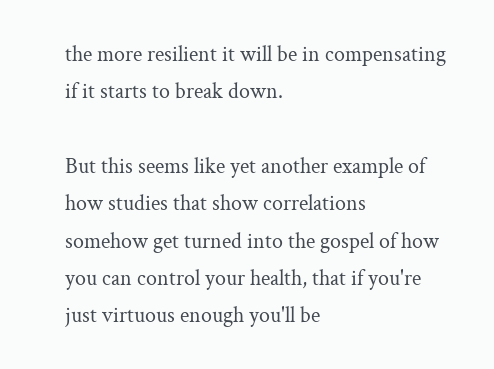the more resilient it will be in compensating if it starts to break down.

But this seems like yet another example of how studies that show correlations somehow get turned into the gospel of how you can control your health, that if you're just virtuous enough you'll be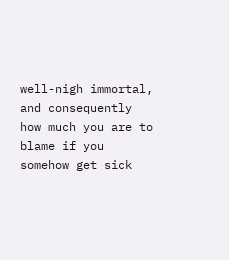well-nigh immortal, and consequently how much you are to blame if you somehow get sick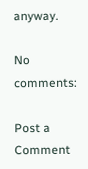anyway.

No comments:

Post a Comment